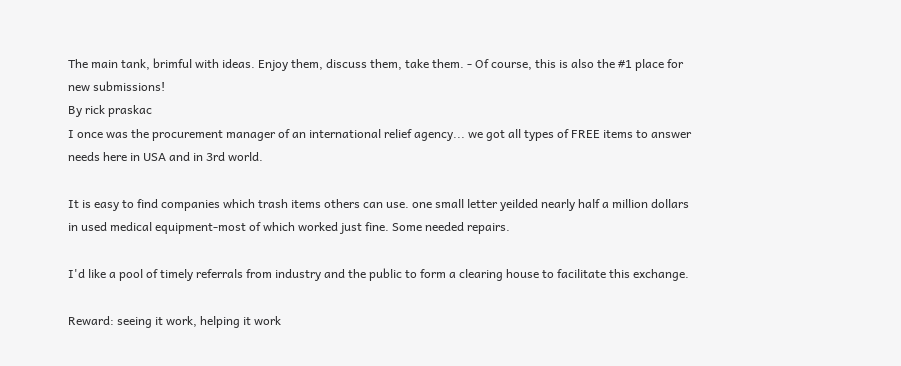The main tank, brimful with ideas. Enjoy them, discuss them, take them. - Of course, this is also the #1 place for new submissions!
By rick praskac
I once was the procurement manager of an international relief agency... we got all types of FREE items to answer needs here in USA and in 3rd world.

It is easy to find companies which trash items others can use. one small letter yeilded nearly half a million dollars in used medical equipment-most of which worked just fine. Some needed repairs.

I'd like a pool of timely referrals from industry and the public to form a clearing house to facilitate this exchange.

Reward: seeing it work, helping it work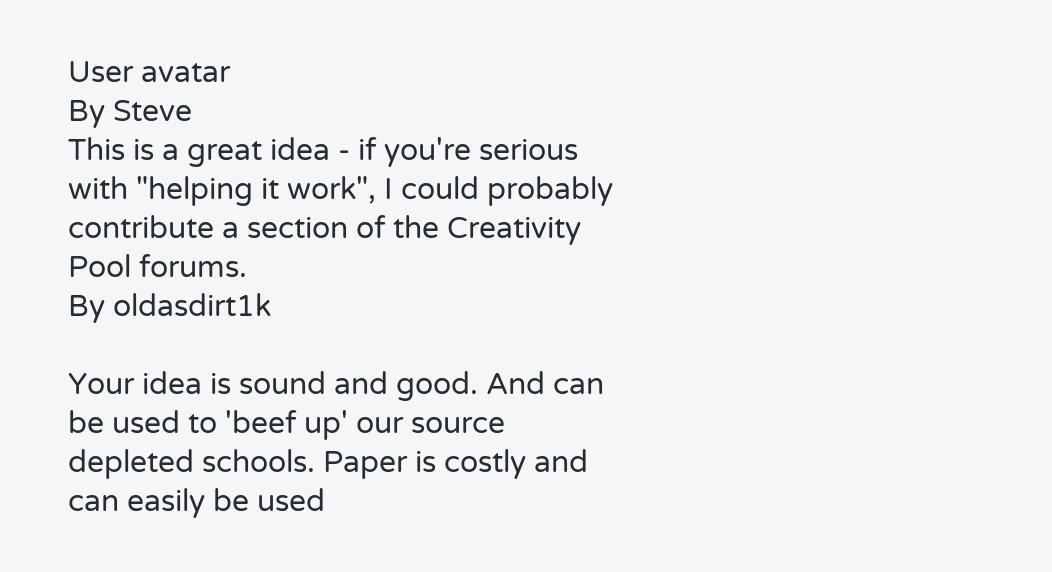User avatar
By Steve
This is a great idea - if you're serious with "helping it work", I could probably contribute a section of the Creativity Pool forums.
By oldasdirt1k

Your idea is sound and good. And can be used to 'beef up' our source depleted schools. Paper is costly and can easily be used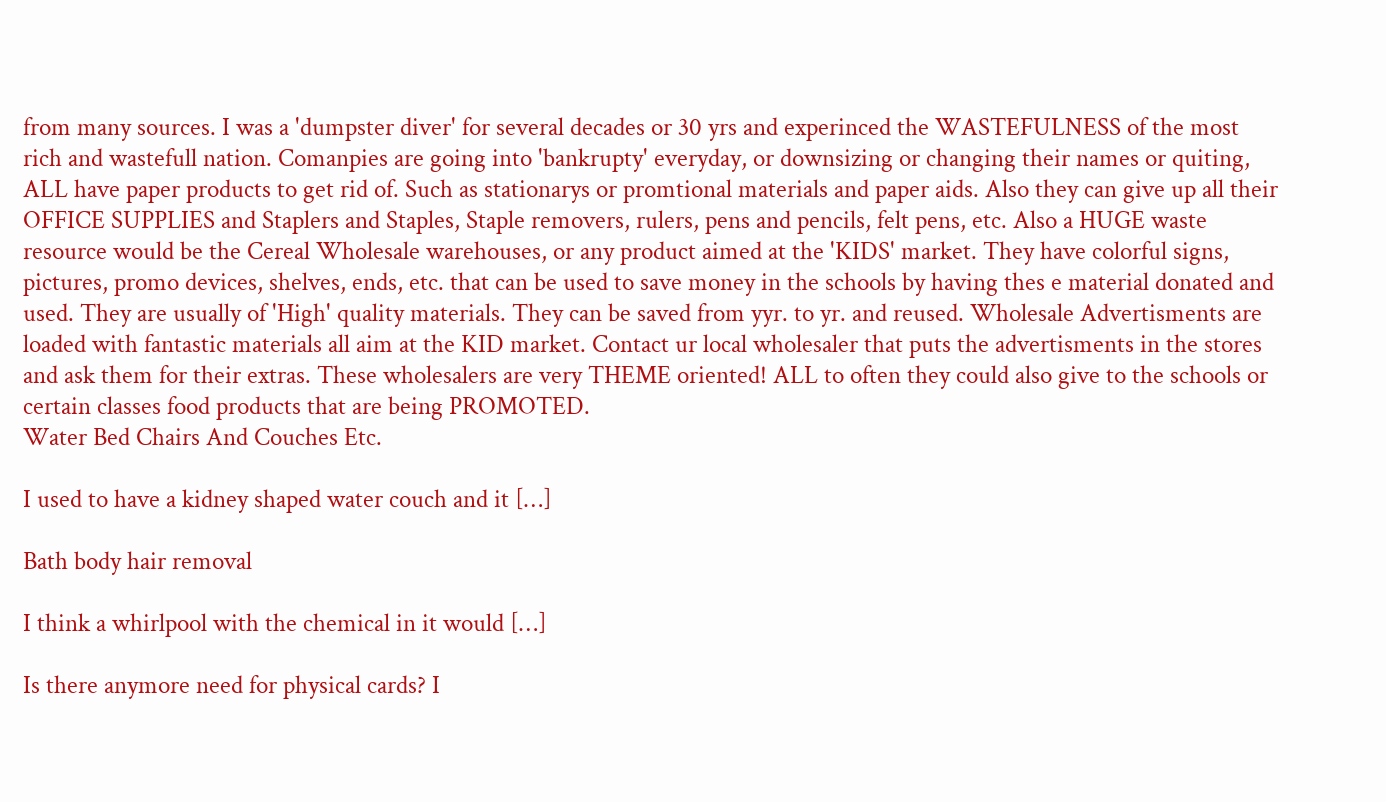from many sources. I was a 'dumpster diver' for several decades or 30 yrs and experinced the WASTEFULNESS of the most rich and wastefull nation. Comanpies are going into 'bankrupty' everyday, or downsizing or changing their names or quiting, ALL have paper products to get rid of. Such as stationarys or promtional materials and paper aids. Also they can give up all their OFFICE SUPPLIES and Staplers and Staples, Staple removers, rulers, pens and pencils, felt pens, etc. Also a HUGE waste resource would be the Cereal Wholesale warehouses, or any product aimed at the 'KIDS' market. They have colorful signs, pictures, promo devices, shelves, ends, etc. that can be used to save money in the schools by having thes e material donated and used. They are usually of 'High' quality materials. They can be saved from yyr. to yr. and reused. Wholesale Advertisments are loaded with fantastic materials all aim at the KID market. Contact ur local wholesaler that puts the advertisments in the stores and ask them for their extras. These wholesalers are very THEME oriented! ALL to often they could also give to the schools or certain classes food products that are being PROMOTED.
Water Bed Chairs And Couches Etc.

I used to have a kidney shaped water couch and it […]

Bath body hair removal

I think a whirlpool with the chemical in it would […]

Is there anymore need for physical cards? I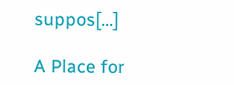suppos[…]

A Place for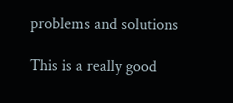problems and solutions

This is a really good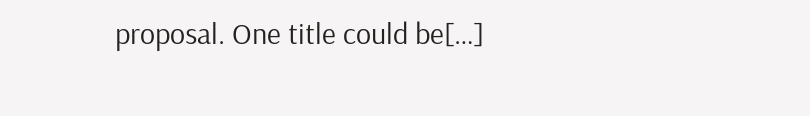proposal. One title could be[…]